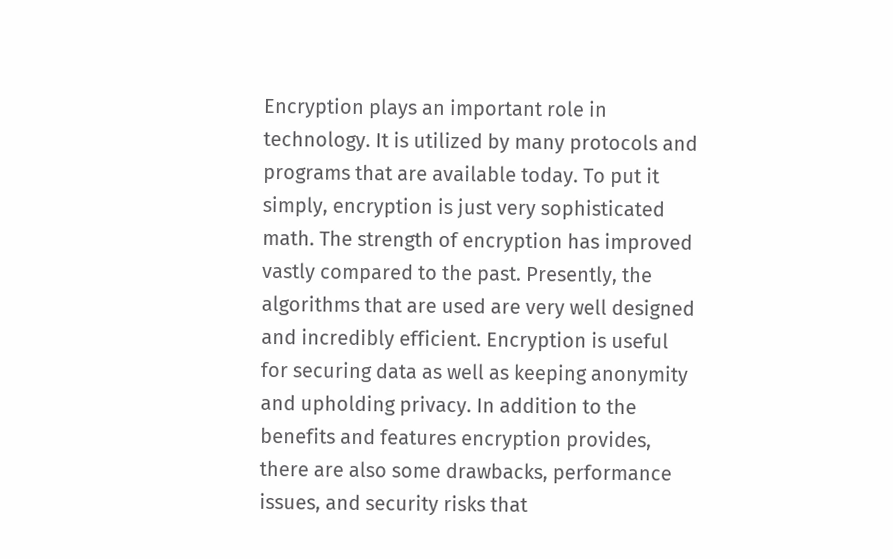Encryption plays an important role in technology. It is utilized by many protocols and programs that are available today. To put it simply, encryption is just very sophisticated math. The strength of encryption has improved vastly compared to the past. Presently, the algorithms that are used are very well designed and incredibly efficient. Encryption is useful for securing data as well as keeping anonymity and upholding privacy. In addition to the benefits and features encryption provides, there are also some drawbacks, performance issues, and security risks that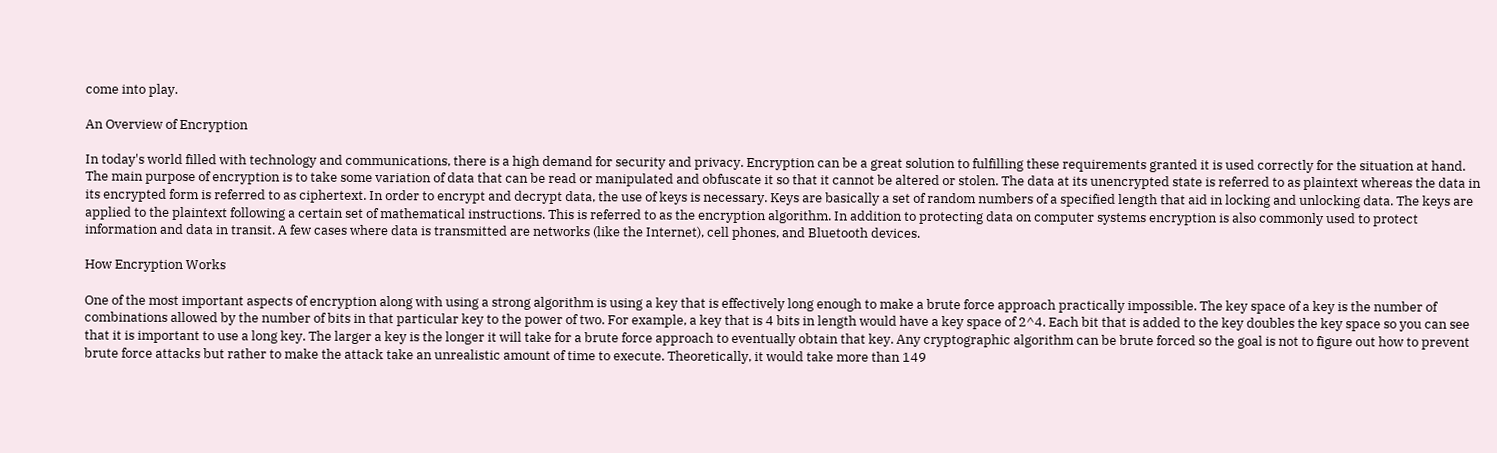come into play.

An Overview of Encryption

In today's world filled with technology and communications, there is a high demand for security and privacy. Encryption can be a great solution to fulfilling these requirements granted it is used correctly for the situation at hand. The main purpose of encryption is to take some variation of data that can be read or manipulated and obfuscate it so that it cannot be altered or stolen. The data at its unencrypted state is referred to as plaintext whereas the data in its encrypted form is referred to as ciphertext. In order to encrypt and decrypt data, the use of keys is necessary. Keys are basically a set of random numbers of a specified length that aid in locking and unlocking data. The keys are applied to the plaintext following a certain set of mathematical instructions. This is referred to as the encryption algorithm. In addition to protecting data on computer systems encryption is also commonly used to protect information and data in transit. A few cases where data is transmitted are networks (like the Internet), cell phones, and Bluetooth devices.

How Encryption Works

One of the most important aspects of encryption along with using a strong algorithm is using a key that is effectively long enough to make a brute force approach practically impossible. The key space of a key is the number of combinations allowed by the number of bits in that particular key to the power of two. For example, a key that is 4 bits in length would have a key space of 2^4. Each bit that is added to the key doubles the key space so you can see that it is important to use a long key. The larger a key is the longer it will take for a brute force approach to eventually obtain that key. Any cryptographic algorithm can be brute forced so the goal is not to figure out how to prevent brute force attacks but rather to make the attack take an unrealistic amount of time to execute. Theoretically, it would take more than 149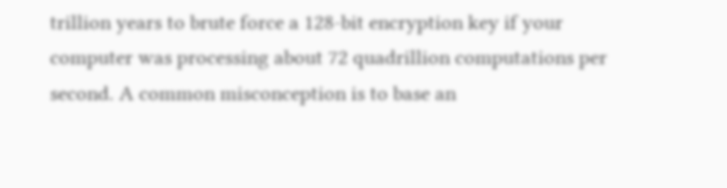trillion years to brute force a 128-bit encryption key if your computer was processing about 72 quadrillion computations per second. A common misconception is to base an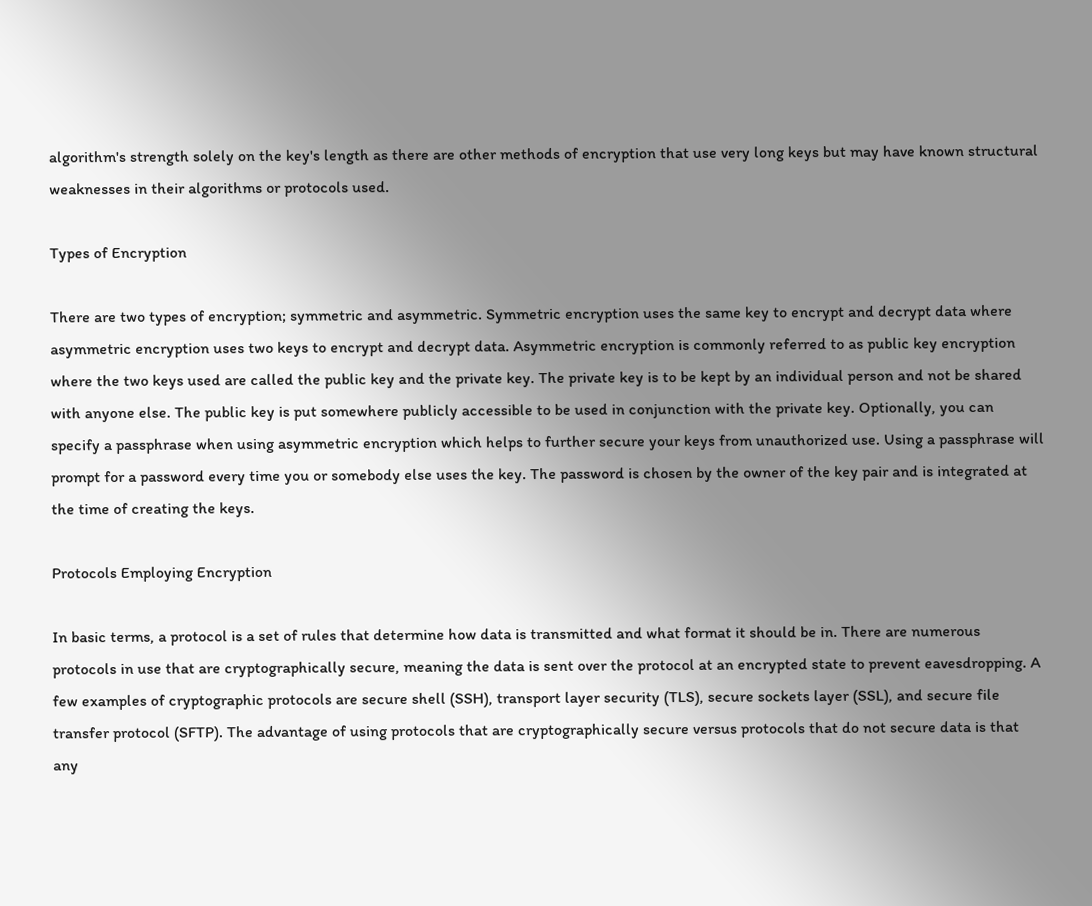algorithm's strength solely on the key's length as there are other methods of encryption that use very long keys but may have known structural weaknesses in their algorithms or protocols used.

Types of Encryption

There are two types of encryption; symmetric and asymmetric. Symmetric encryption uses the same key to encrypt and decrypt data where asymmetric encryption uses two keys to encrypt and decrypt data. Asymmetric encryption is commonly referred to as public key encryption where the two keys used are called the public key and the private key. The private key is to be kept by an individual person and not be shared with anyone else. The public key is put somewhere publicly accessible to be used in conjunction with the private key. Optionally, you can specify a passphrase when using asymmetric encryption which helps to further secure your keys from unauthorized use. Using a passphrase will prompt for a password every time you or somebody else uses the key. The password is chosen by the owner of the key pair and is integrated at the time of creating the keys.

Protocols Employing Encryption

In basic terms, a protocol is a set of rules that determine how data is transmitted and what format it should be in. There are numerous protocols in use that are cryptographically secure, meaning the data is sent over the protocol at an encrypted state to prevent eavesdropping. A few examples of cryptographic protocols are secure shell (SSH), transport layer security (TLS), secure sockets layer (SSL), and secure file transfer protocol (SFTP). The advantage of using protocols that are cryptographically secure versus protocols that do not secure data is that any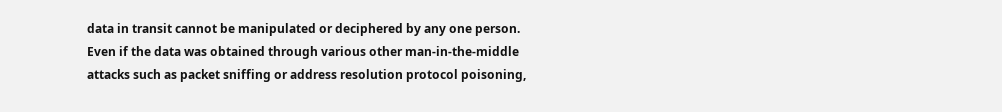data in transit cannot be manipulated or deciphered by any one person. Even if the data was obtained through various other man-in-the-middle attacks such as packet sniffing or address resolution protocol poisoning,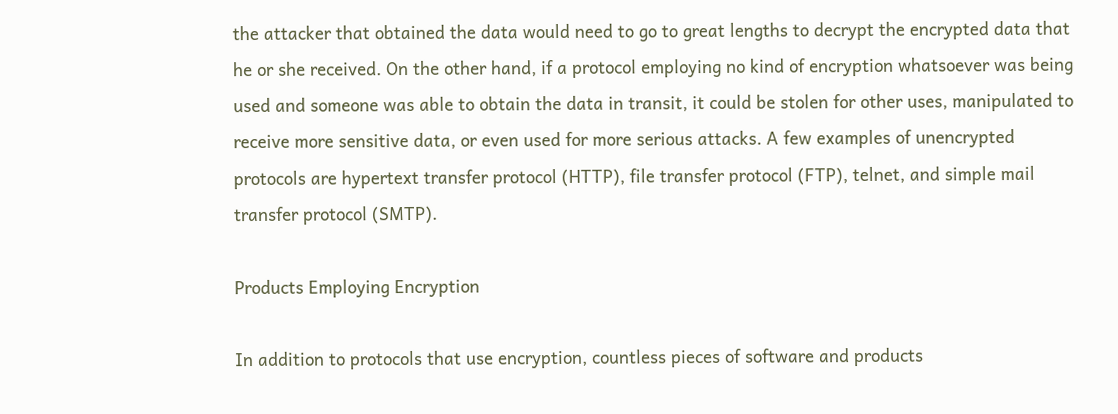the attacker that obtained the data would need to go to great lengths to decrypt the encrypted data that he or she received. On the other hand, if a protocol employing no kind of encryption whatsoever was being used and someone was able to obtain the data in transit, it could be stolen for other uses, manipulated to receive more sensitive data, or even used for more serious attacks. A few examples of unencrypted protocols are hypertext transfer protocol (HTTP), file transfer protocol (FTP), telnet, and simple mail transfer protocol (SMTP).

Products Employing Encryption

In addition to protocols that use encryption, countless pieces of software and products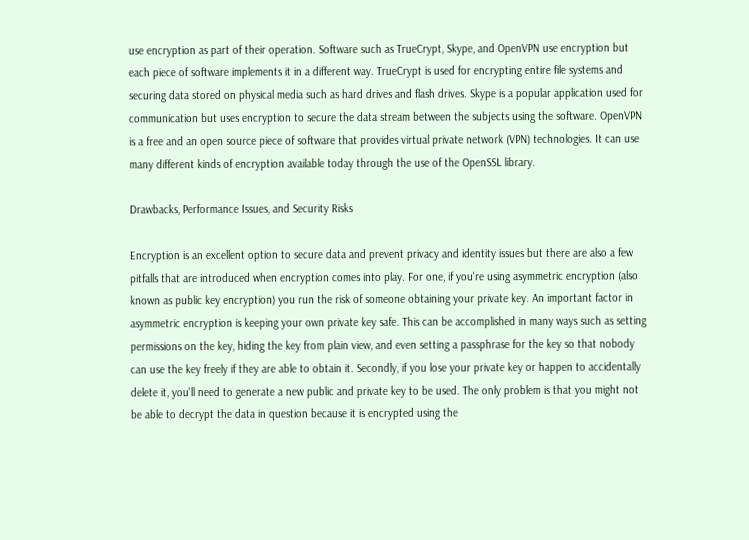use encryption as part of their operation. Software such as TrueCrypt, Skype, and OpenVPN use encryption but each piece of software implements it in a different way. TrueCrypt is used for encrypting entire file systems and securing data stored on physical media such as hard drives and flash drives. Skype is a popular application used for communication but uses encryption to secure the data stream between the subjects using the software. OpenVPN is a free and an open source piece of software that provides virtual private network (VPN) technologies. It can use many different kinds of encryption available today through the use of the OpenSSL library.

Drawbacks, Performance Issues, and Security Risks

Encryption is an excellent option to secure data and prevent privacy and identity issues but there are also a few pitfalls that are introduced when encryption comes into play. For one, if you're using asymmetric encryption (also known as public key encryption) you run the risk of someone obtaining your private key. An important factor in asymmetric encryption is keeping your own private key safe. This can be accomplished in many ways such as setting permissions on the key, hiding the key from plain view, and even setting a passphrase for the key so that nobody can use the key freely if they are able to obtain it. Secondly, if you lose your private key or happen to accidentally delete it, you'll need to generate a new public and private key to be used. The only problem is that you might not be able to decrypt the data in question because it is encrypted using the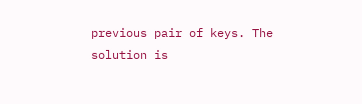previous pair of keys. The solution is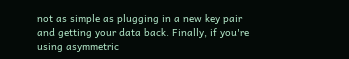not as simple as plugging in a new key pair and getting your data back. Finally, if you're using asymmetric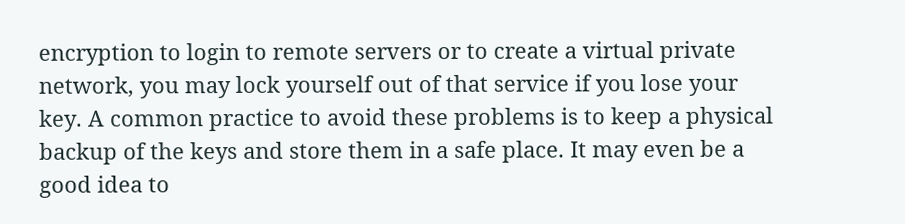encryption to login to remote servers or to create a virtual private network, you may lock yourself out of that service if you lose your key. A common practice to avoid these problems is to keep a physical backup of the keys and store them in a safe place. It may even be a good idea to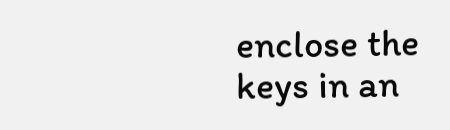enclose the keys in an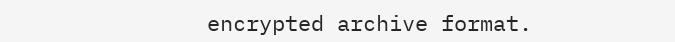encrypted archive format.